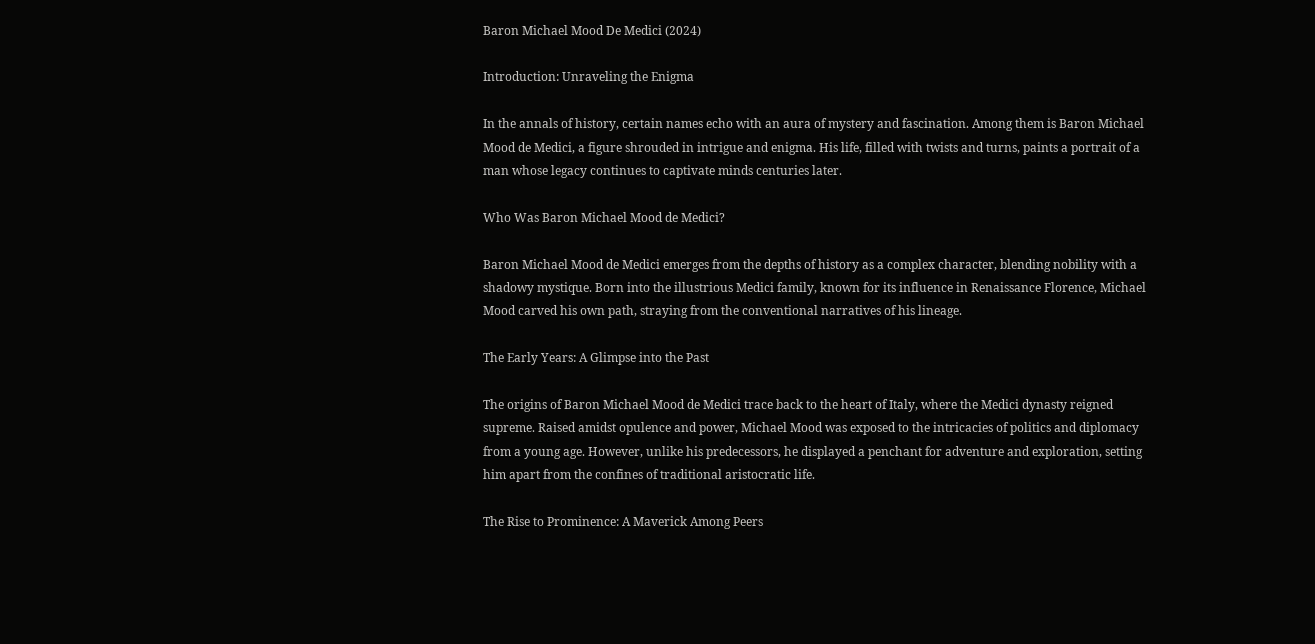Baron Michael Mood De Medici (2024)

Introduction: Unraveling the Enigma

In the annals of history, certain names echo with an aura of mystery and fascination. Among them is Baron Michael Mood de Medici, a figure shrouded in intrigue and enigma. His life, filled with twists and turns, paints a portrait of a man whose legacy continues to captivate minds centuries later.

Who Was Baron Michael Mood de Medici?

Baron Michael Mood de Medici emerges from the depths of history as a complex character, blending nobility with a shadowy mystique. Born into the illustrious Medici family, known for its influence in Renaissance Florence, Michael Mood carved his own path, straying from the conventional narratives of his lineage.

The Early Years: A Glimpse into the Past

The origins of Baron Michael Mood de Medici trace back to the heart of Italy, where the Medici dynasty reigned supreme. Raised amidst opulence and power, Michael Mood was exposed to the intricacies of politics and diplomacy from a young age. However, unlike his predecessors, he displayed a penchant for adventure and exploration, setting him apart from the confines of traditional aristocratic life.

The Rise to Prominence: A Maverick Among Peers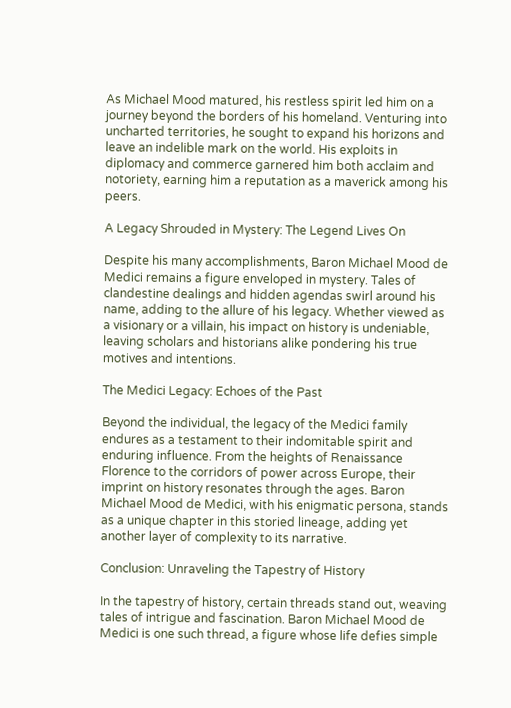As Michael Mood matured, his restless spirit led him on a journey beyond the borders of his homeland. Venturing into uncharted territories, he sought to expand his horizons and leave an indelible mark on the world. His exploits in diplomacy and commerce garnered him both acclaim and notoriety, earning him a reputation as a maverick among his peers.

A Legacy Shrouded in Mystery: The Legend Lives On

Despite his many accomplishments, Baron Michael Mood de Medici remains a figure enveloped in mystery. Tales of clandestine dealings and hidden agendas swirl around his name, adding to the allure of his legacy. Whether viewed as a visionary or a villain, his impact on history is undeniable, leaving scholars and historians alike pondering his true motives and intentions.

The Medici Legacy: Echoes of the Past

Beyond the individual, the legacy of the Medici family endures as a testament to their indomitable spirit and enduring influence. From the heights of Renaissance Florence to the corridors of power across Europe, their imprint on history resonates through the ages. Baron Michael Mood de Medici, with his enigmatic persona, stands as a unique chapter in this storied lineage, adding yet another layer of complexity to its narrative.

Conclusion: Unraveling the Tapestry of History

In the tapestry of history, certain threads stand out, weaving tales of intrigue and fascination. Baron Michael Mood de Medici is one such thread, a figure whose life defies simple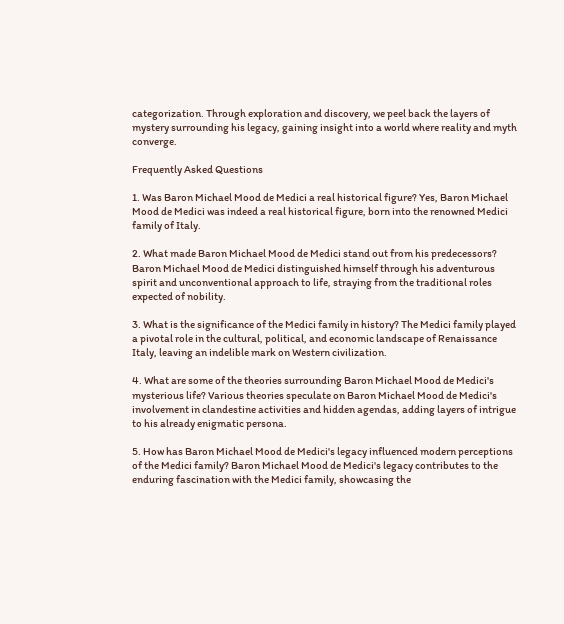categorization. Through exploration and discovery, we peel back the layers of mystery surrounding his legacy, gaining insight into a world where reality and myth converge.

Frequently Asked Questions

1. Was Baron Michael Mood de Medici a real historical figure? Yes, Baron Michael Mood de Medici was indeed a real historical figure, born into the renowned Medici family of Italy.

2. What made Baron Michael Mood de Medici stand out from his predecessors? Baron Michael Mood de Medici distinguished himself through his adventurous spirit and unconventional approach to life, straying from the traditional roles expected of nobility.

3. What is the significance of the Medici family in history? The Medici family played a pivotal role in the cultural, political, and economic landscape of Renaissance Italy, leaving an indelible mark on Western civilization.

4. What are some of the theories surrounding Baron Michael Mood de Medici's mysterious life? Various theories speculate on Baron Michael Mood de Medici's involvement in clandestine activities and hidden agendas, adding layers of intrigue to his already enigmatic persona.

5. How has Baron Michael Mood de Medici's legacy influenced modern perceptions of the Medici family? Baron Michael Mood de Medici's legacy contributes to the enduring fascination with the Medici family, showcasing the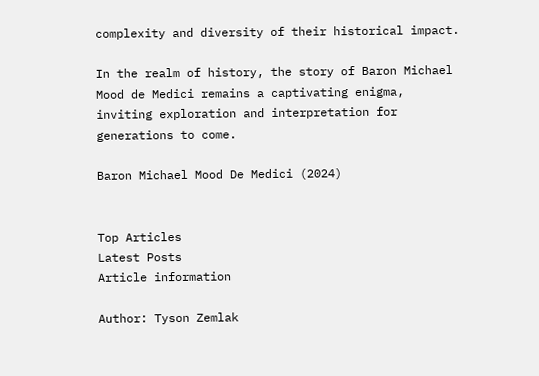complexity and diversity of their historical impact.

In the realm of history, the story of Baron Michael Mood de Medici remains a captivating enigma, inviting exploration and interpretation for generations to come.

Baron Michael Mood De Medici (2024)


Top Articles
Latest Posts
Article information

Author: Tyson Zemlak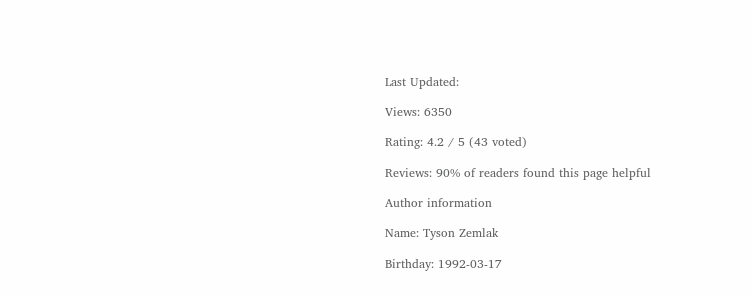Last Updated:

Views: 6350

Rating: 4.2 / 5 (43 voted)

Reviews: 90% of readers found this page helpful

Author information

Name: Tyson Zemlak

Birthday: 1992-03-17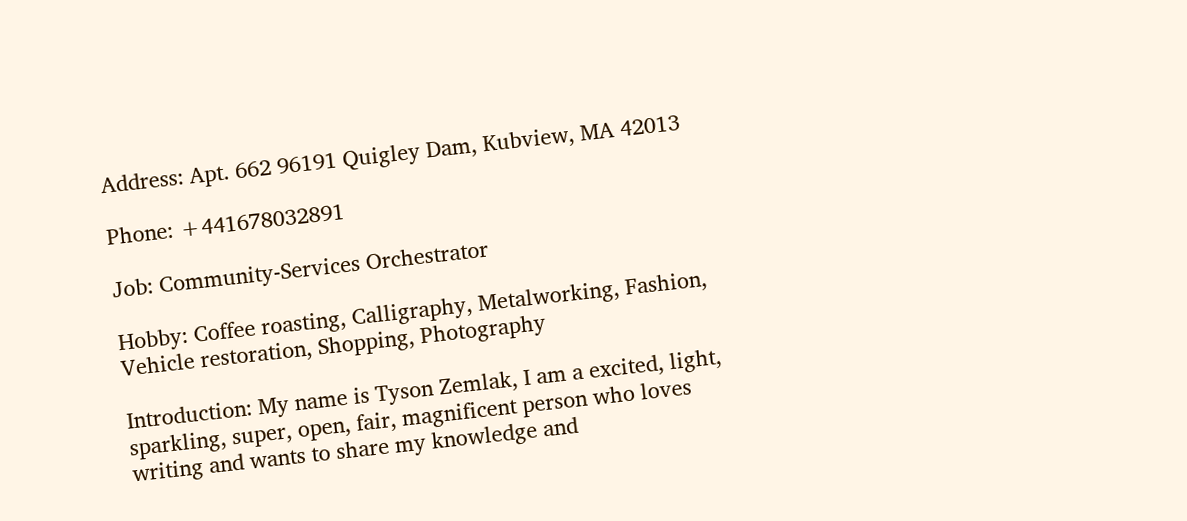Address: Apt. 662 96191 Quigley Dam, Kubview, MA 42013

Phone: +441678032891

Job: Community-Services Orchestrator

Hobby: Coffee roasting, Calligraphy, Metalworking, Fashion, Vehicle restoration, Shopping, Photography

Introduction: My name is Tyson Zemlak, I am a excited, light, sparkling, super, open, fair, magnificent person who loves writing and wants to share my knowledge and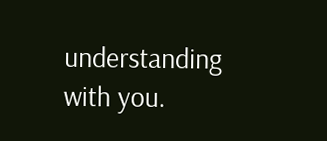understanding with you.